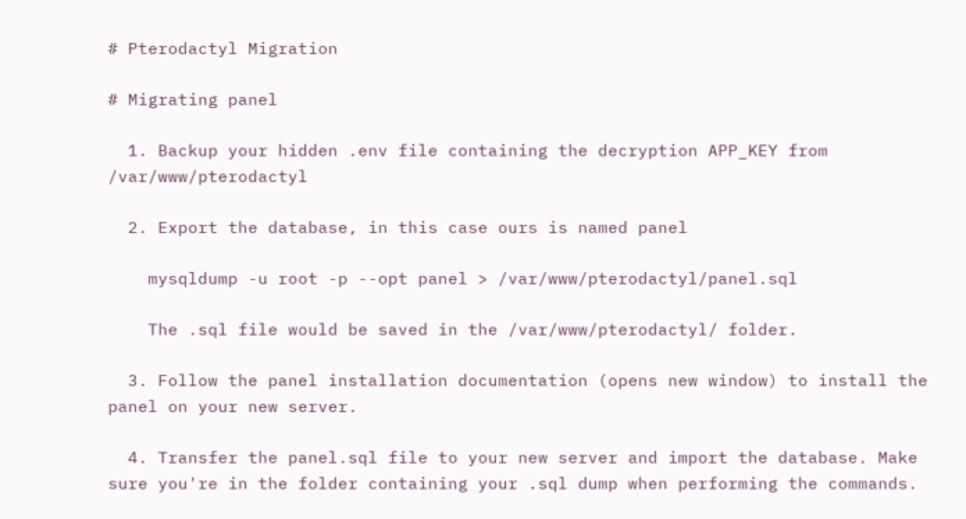# Pterodactyl Migration

# Migrating panel

  1. Backup your hidden .env file containing the decryption APP_KEY from /var/www/pterodactyl

  2. Export the database, in this case ours is named panel

    mysqldump -u root -p --opt panel > /var/www/pterodactyl/panel.sql

    The .sql file would be saved in the /var/www/pterodactyl/ folder.

  3. Follow the panel installation documentation (opens new window) to install the panel on your new server.

  4. Transfer the panel.sql file to your new server and import the database. Make sure you're in the folder containing your .sql dump when performing the commands.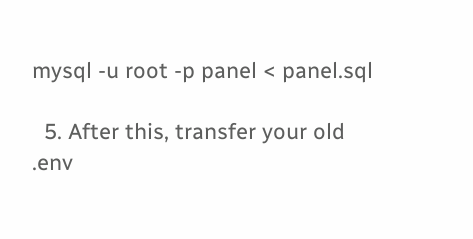mysql -u root -p panel < panel.sql

  5. After this, transfer your old .env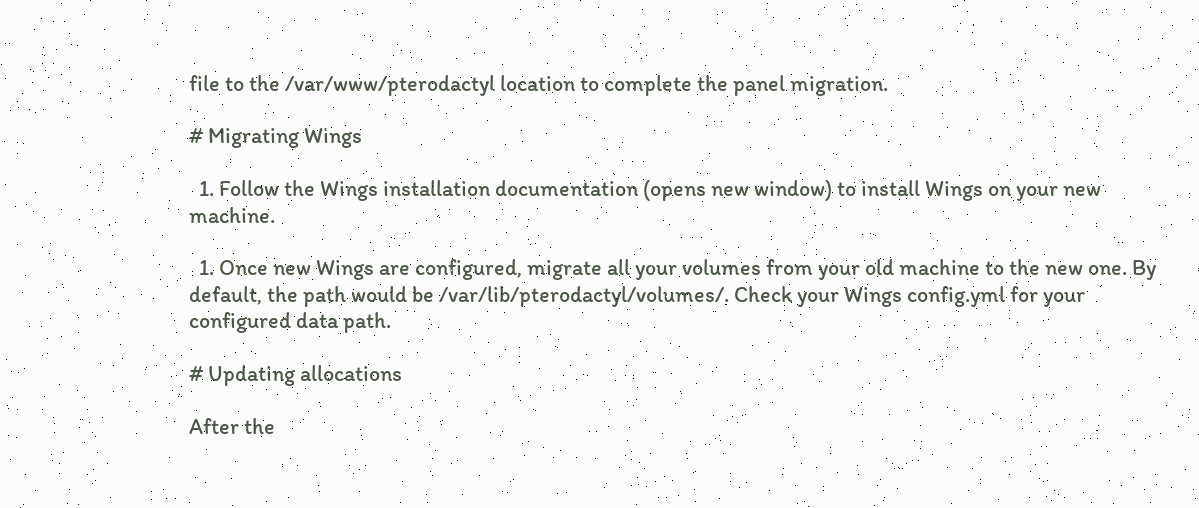file to the /var/www/pterodactyl location to complete the panel migration.

# Migrating Wings

  1. Follow the Wings installation documentation (opens new window) to install Wings on your new machine.

  1. Once new Wings are configured, migrate all your volumes from your old machine to the new one. By default, the path would be /var/lib/pterodactyl/volumes/. Check your Wings config.yml for your configured data path.

# Updating allocations

After the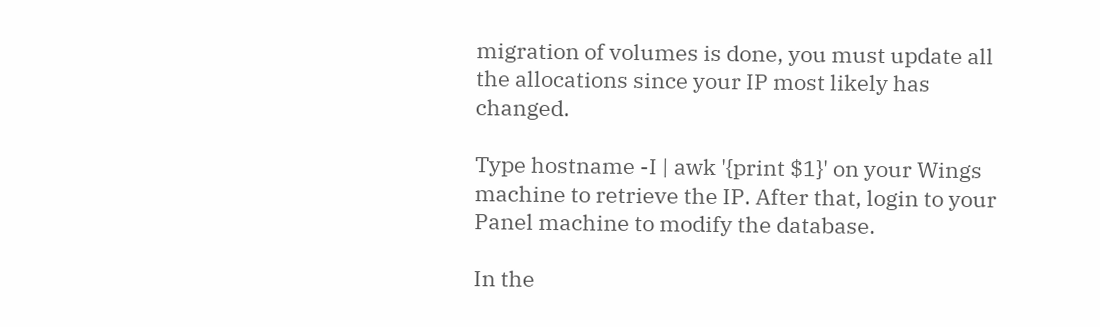migration of volumes is done, you must update all the allocations since your IP most likely has changed.

Type hostname -I | awk '{print $1}' on your Wings machine to retrieve the IP. After that, login to your Panel machine to modify the database.

In the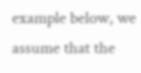example below, we assume that the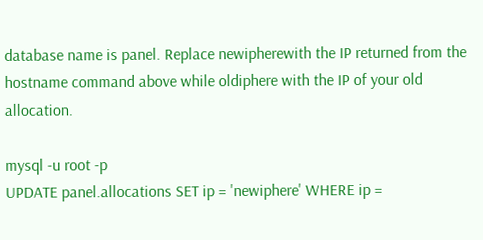database name is panel. Replace newipherewith the IP returned from the hostname command above while oldiphere with the IP of your old allocation.

mysql -u root -p
UPDATE panel.allocations SET ip = 'newiphere' WHERE ip =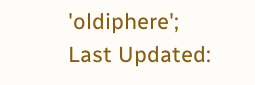'oldiphere';
Last Updated: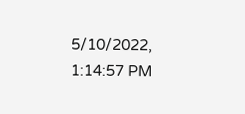5/10/2022, 1:14:57 PM